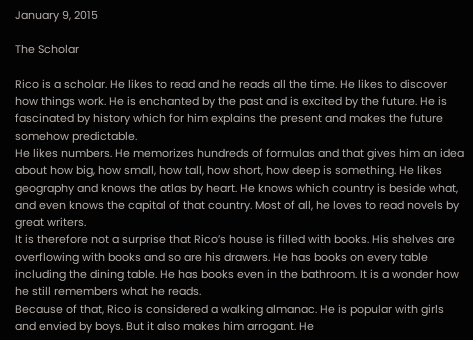January 9, 2015

The Scholar

Rico is a scholar. He likes to read and he reads all the time. He likes to discover how things work. He is enchanted by the past and is excited by the future. He is fascinated by history which for him explains the present and makes the future somehow predictable.
He likes numbers. He memorizes hundreds of formulas and that gives him an idea about how big, how small, how tall, how short, how deep is something. He likes geography and knows the atlas by heart. He knows which country is beside what, and even knows the capital of that country. Most of all, he loves to read novels by great writers.
It is therefore not a surprise that Rico’s house is filled with books. His shelves are overflowing with books and so are his drawers. He has books on every table including the dining table. He has books even in the bathroom. It is a wonder how he still remembers what he reads.
Because of that, Rico is considered a walking almanac. He is popular with girls and envied by boys. But it also makes him arrogant. He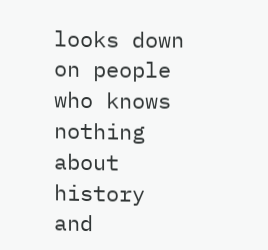looks down on people who knows nothing about history and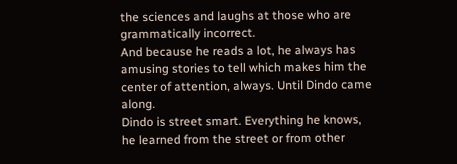the sciences and laughs at those who are grammatically incorrect.
And because he reads a lot, he always has amusing stories to tell which makes him the center of attention, always. Until Dindo came along.
Dindo is street smart. Everything he knows, he learned from the street or from other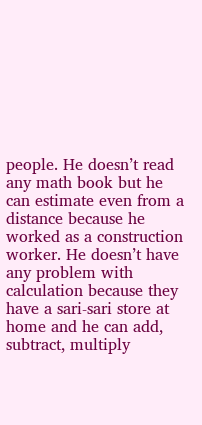people. He doesn’t read any math book but he can estimate even from a distance because he worked as a construction worker. He doesn’t have any problem with calculation because they have a sari-sari store at home and he can add, subtract, multiply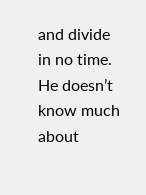and divide in no time.
He doesn’t know much about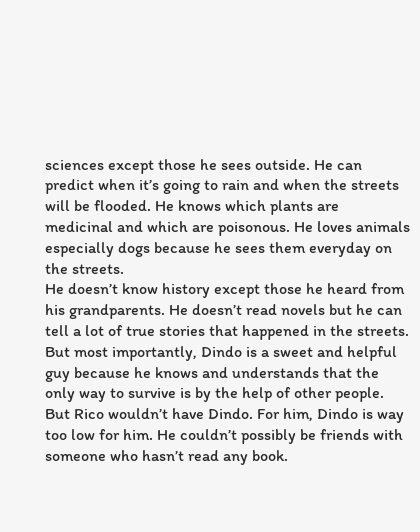sciences except those he sees outside. He can predict when it’s going to rain and when the streets will be flooded. He knows which plants are medicinal and which are poisonous. He loves animals especially dogs because he sees them everyday on the streets.
He doesn’t know history except those he heard from his grandparents. He doesn’t read novels but he can tell a lot of true stories that happened in the streets. But most importantly, Dindo is a sweet and helpful guy because he knows and understands that the only way to survive is by the help of other people.
But Rico wouldn’t have Dindo. For him, Dindo is way too low for him. He couldn’t possibly be friends with someone who hasn’t read any book.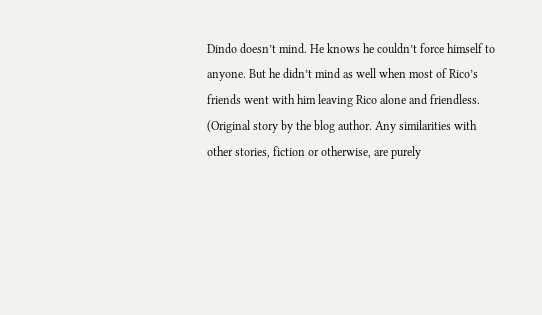Dindo doesn’t mind. He knows he couldn’t force himself to anyone. But he didn’t mind as well when most of Rico’s friends went with him leaving Rico alone and friendless.
(Original story by the blog author. Any similarities with other stories, fiction or otherwise, are purely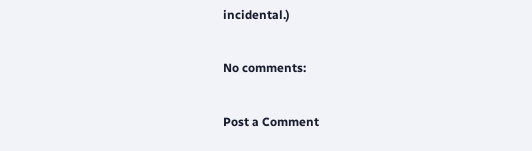incidental.)

No comments:

Post a Comment